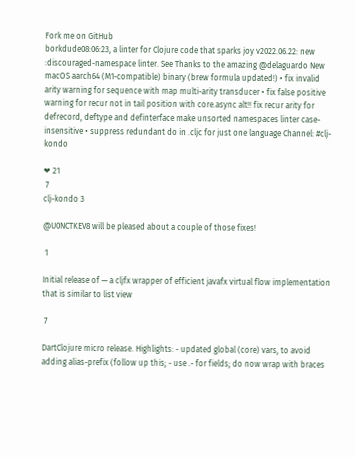Fork me on GitHub
borkdude08:06:23, a linter for Clojure code that sparks joy v2022.06.22: new :discouraged-namespace linter. See Thanks to the amazing @delaguardo New macOS aarch64 (M1-compatible) binary (brew formula updated!) • fix invalid arity warning for sequence with map multi-arity transducer • fix false positive warning for recur not in tail position with core.async alt!! fix recur arity for defrecord, deftype and definterface make unsorted namespaces linter case-insensitive • suppress redundant do in .cljc for just one language Channel: #clj-kondo

❤ 21
 7
clj-kondo 3

@U0NCTKEV8 will be pleased about a couple of those fixes!

 1

Initial release of — a cljfx wrapper of efficient javafx virtual flow implementation that is similar to list view

 7

DartClojure micro release. Highlights: - updated global (core) vars, to avoid adding alias-prefix (follow up this; - use .- for fields; do now wrap with braces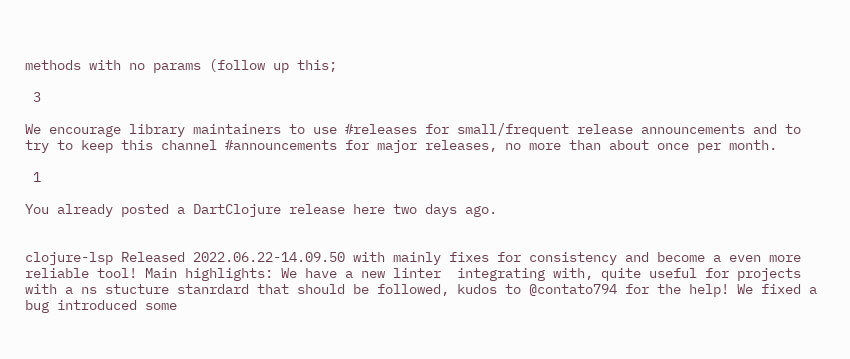methods with no params (follow up this;

 3

We encourage library maintainers to use #releases for small/frequent release announcements and to try to keep this channel #announcements for major releases, no more than about once per month.

 1

You already posted a DartClojure release here two days ago.


clojure-lsp Released 2022.06.22-14.09.50 with mainly fixes for consistency and become a even more reliable tool! Main highlights: We have a new linter  integrating with, quite useful for projects with a ns stucture stanrdard that should be followed, kudos to @contato794 for the help! We fixed a bug introduced some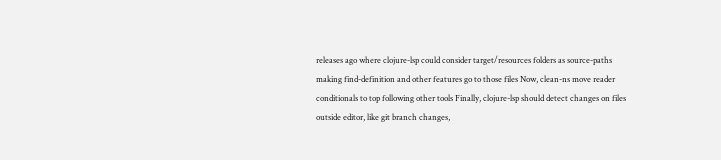releases ago where clojure-lsp could consider target/resources folders as source-paths making find-definition and other features go to those files Now, clean-ns move reader conditionals to top following other tools Finally, clojure-lsp should detect changes on files outside editor, like git branch changes,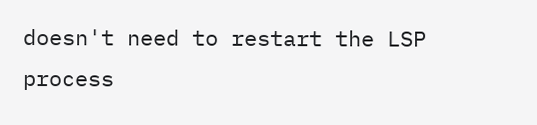doesn't need to restart the LSP process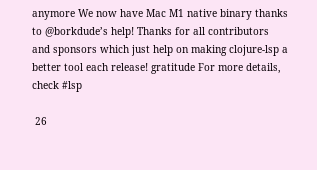anymore We now have Mac M1 native binary thanks to @borkdude’s help! Thanks for all contributors and sponsors which just help on making clojure-lsp a better tool each release! gratitude For more details, check #lsp

 26